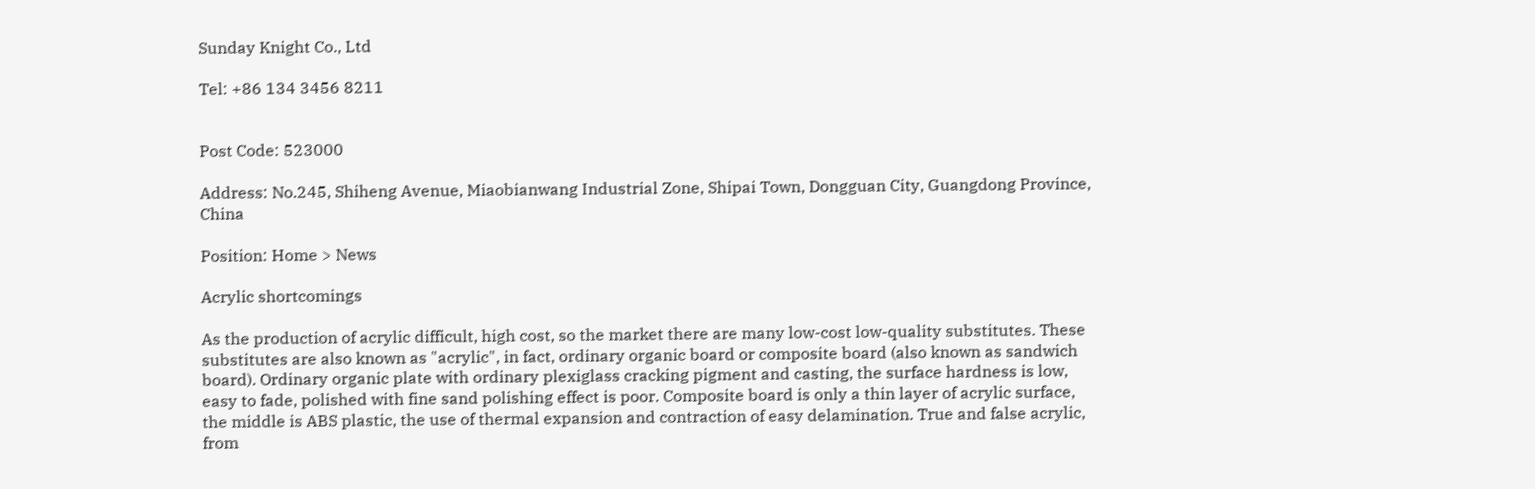Sunday Knight Co., Ltd

Tel: +86 134 3456 8211


Post Code: 523000

Address: No.245, Shiheng Avenue, Miaobianwang Industrial Zone, Shipai Town, Dongguan City, Guangdong Province, China

Position: Home > News

Acrylic shortcomings

As the production of acrylic difficult, high cost, so the market there are many low-cost low-quality substitutes. These substitutes are also known as "acrylic", in fact, ordinary organic board or composite board (also known as sandwich board). Ordinary organic plate with ordinary plexiglass cracking pigment and casting, the surface hardness is low, easy to fade, polished with fine sand polishing effect is poor. Composite board is only a thin layer of acrylic surface, the middle is ABS plastic, the use of thermal expansion and contraction of easy delamination. True and false acrylic, from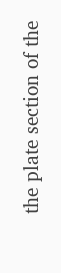the plate section of the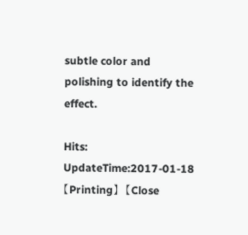subtle color and polishing to identify the effect.

Hits:  UpdateTime:2017-01-18  【Printing】  【Close